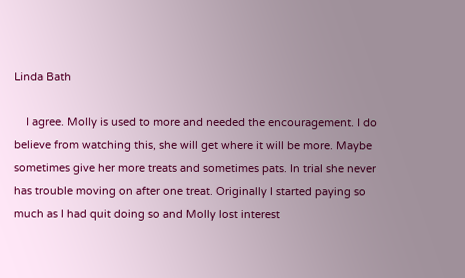Linda Bath

    I agree. Molly is used to more and needed the encouragement. I do believe from watching this, she will get where it will be more. Maybe sometimes give her more treats and sometimes pats. In trial she never has trouble moving on after one treat. Originally I started paying so much as I had quit doing so and Molly lost interest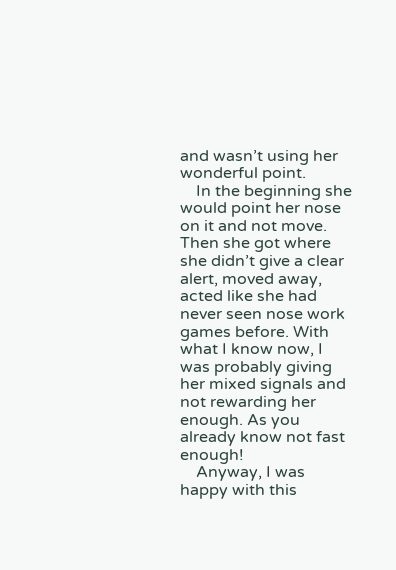and wasn’t using her wonderful point.
    In the beginning she would point her nose on it and not move. Then she got where she didn’t give a clear alert, moved away, acted like she had never seen nose work games before. With what I know now, I was probably giving her mixed signals and not rewarding her enough. As you already know not fast enough!
    Anyway, I was happy with this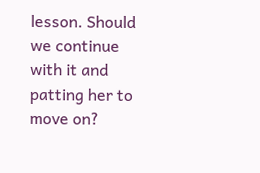lesson. Should we continue with it and patting her to move on?